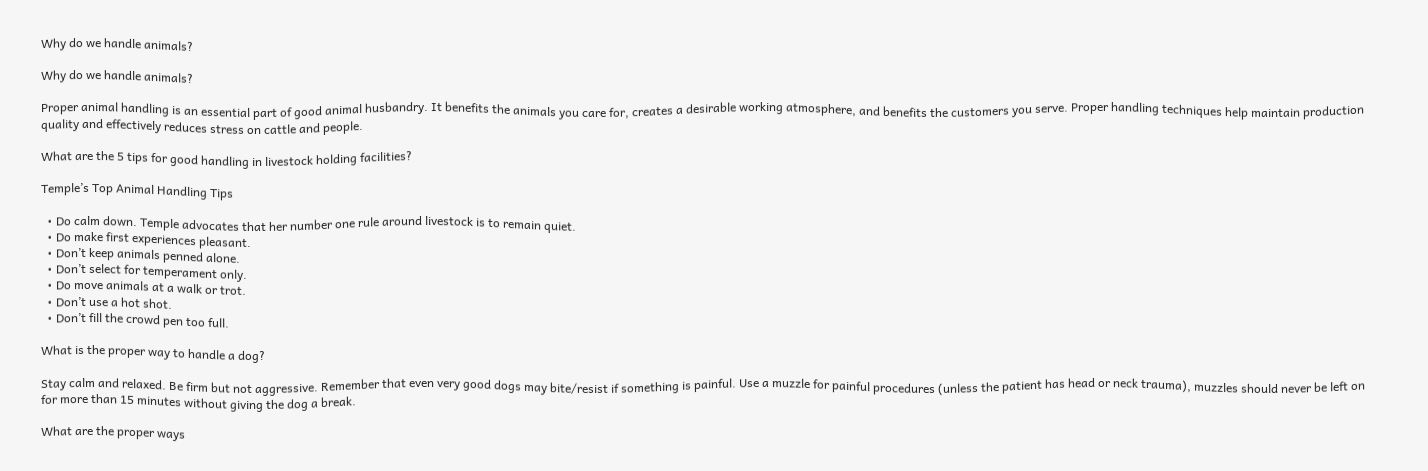Why do we handle animals?

Why do we handle animals?

Proper animal handling is an essential part of good animal husbandry. It benefits the animals you care for, creates a desirable working atmosphere, and benefits the customers you serve. Proper handling techniques help maintain production quality and effectively reduces stress on cattle and people.

What are the 5 tips for good handling in livestock holding facilities?

Temple’s Top Animal Handling Tips

  • Do calm down. Temple advocates that her number one rule around livestock is to remain quiet.
  • Do make first experiences pleasant.
  • Don’t keep animals penned alone.
  • Don’t select for temperament only.
  • Do move animals at a walk or trot.
  • Don’t use a hot shot.
  • Don’t fill the crowd pen too full.

What is the proper way to handle a dog?

Stay calm and relaxed. Be firm but not aggressive. Remember that even very good dogs may bite/resist if something is painful. Use a muzzle for painful procedures (unless the patient has head or neck trauma), muzzles should never be left on for more than 15 minutes without giving the dog a break.

What are the proper ways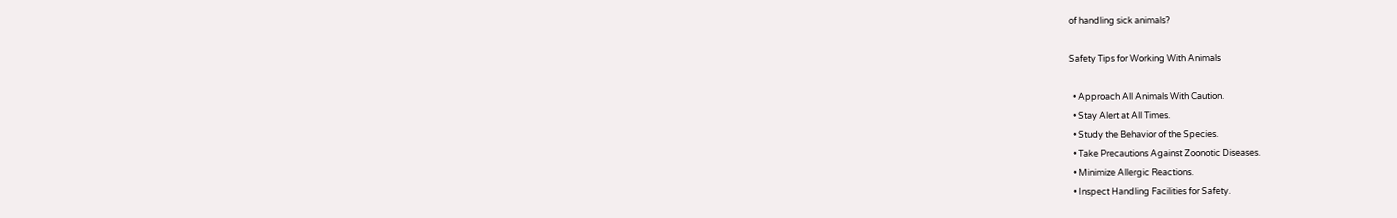of handling sick animals?

Safety Tips for Working With Animals

  • Approach All Animals With Caution.
  • Stay Alert at All Times.
  • Study the Behavior of the Species.
  • Take Precautions Against Zoonotic Diseases.
  • Minimize Allergic Reactions.
  • Inspect Handling Facilities for Safety.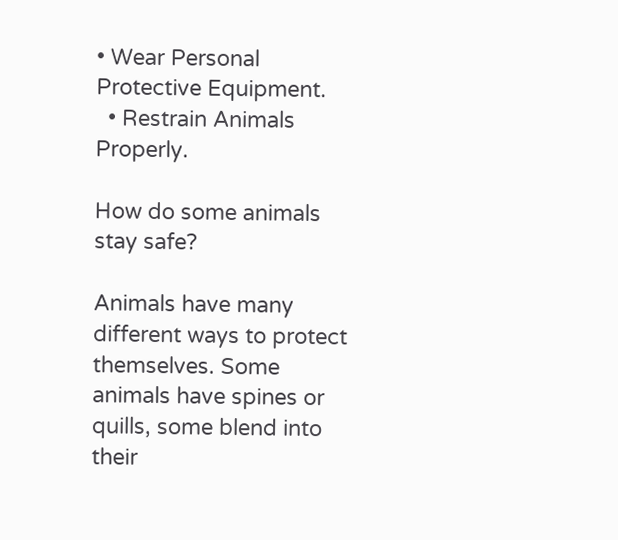• Wear Personal Protective Equipment.
  • Restrain Animals Properly.

How do some animals stay safe?

Animals have many different ways to protect themselves. Some animals have spines or quills, some blend into their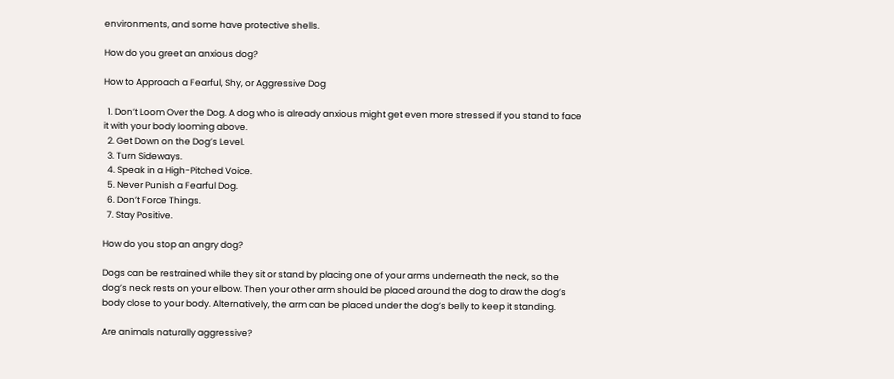environments, and some have protective shells.

How do you greet an anxious dog?

How to Approach a Fearful, Shy, or Aggressive Dog

  1. Don’t Loom Over the Dog. A dog who is already anxious might get even more stressed if you stand to face it with your body looming above.
  2. Get Down on the Dog’s Level.
  3. Turn Sideways.
  4. Speak in a High-Pitched Voice.
  5. Never Punish a Fearful Dog.
  6. Don’t Force Things.
  7. Stay Positive.

How do you stop an angry dog?

Dogs can be restrained while they sit or stand by placing one of your arms underneath the neck, so the dog’s neck rests on your elbow. Then your other arm should be placed around the dog to draw the dog’s body close to your body. Alternatively, the arm can be placed under the dog’s belly to keep it standing.

Are animals naturally aggressive?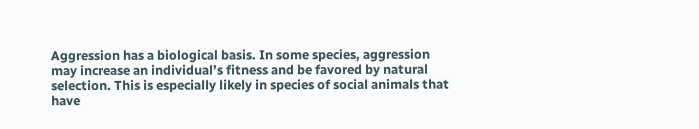Aggression has a biological basis. In some species, aggression may increase an individual’s fitness and be favored by natural selection. This is especially likely in species of social animals that have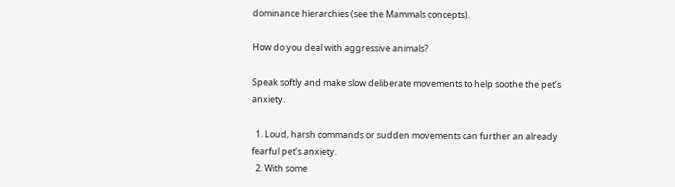dominance hierarchies (see the Mammals concepts).

How do you deal with aggressive animals?

Speak softly and make slow deliberate movements to help soothe the pet’s anxiety.

  1. Loud, harsh commands or sudden movements can further an already fearful pet’s anxiety.
  2. With some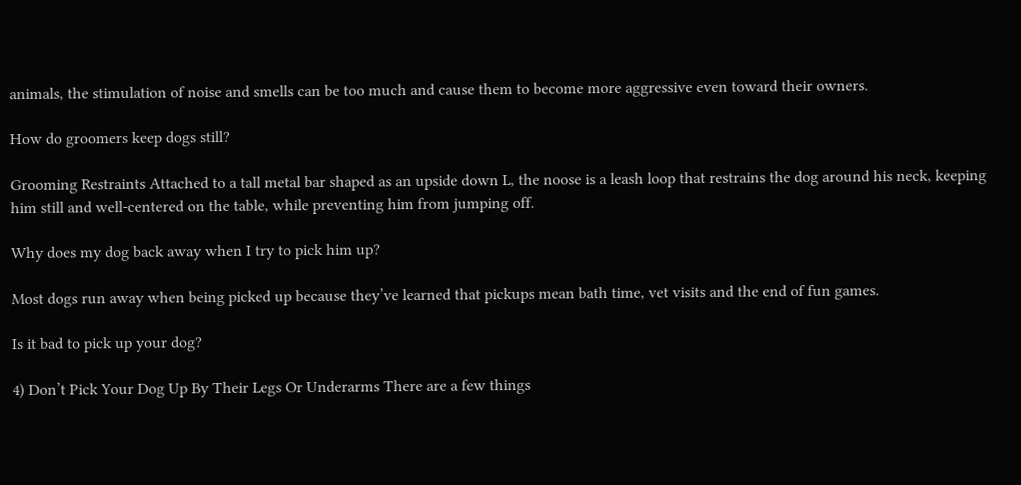animals, the stimulation of noise and smells can be too much and cause them to become more aggressive even toward their owners.

How do groomers keep dogs still?

Grooming Restraints Attached to a tall metal bar shaped as an upside down L, the noose is a leash loop that restrains the dog around his neck, keeping him still and well-centered on the table, while preventing him from jumping off.

Why does my dog back away when I try to pick him up?

Most dogs run away when being picked up because they’ve learned that pickups mean bath time, vet visits and the end of fun games.

Is it bad to pick up your dog?

4) Don’t Pick Your Dog Up By Their Legs Or Underarms There are a few things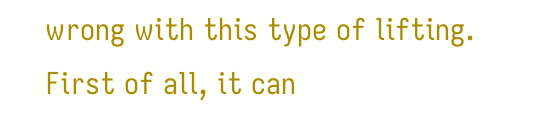wrong with this type of lifting. First of all, it can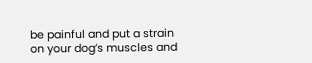be painful and put a strain on your dog’s muscles and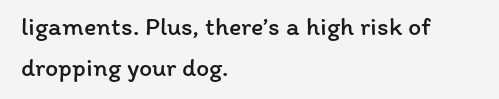ligaments. Plus, there’s a high risk of dropping your dog.